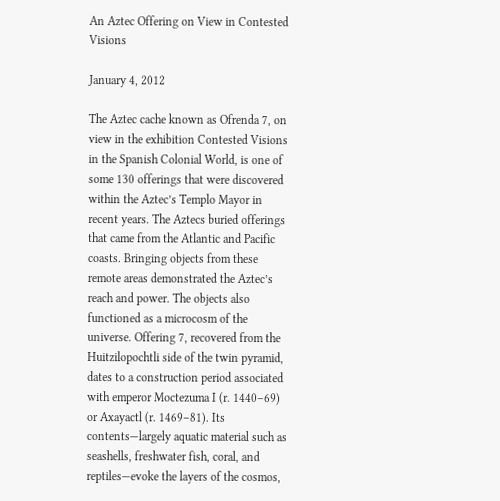An Aztec Offering on View in Contested Visions

January 4, 2012

The Aztec cache known as Ofrenda 7, on view in the exhibition Contested Visions in the Spanish Colonial World, is one of some 130 offerings that were discovered within the Aztec’s Templo Mayor in recent years. The Aztecs buried offerings that came from the Atlantic and Pacific coasts. Bringing objects from these remote areas demonstrated the Aztec’s reach and power. The objects also functioned as a microcosm of the universe. Offering 7, recovered from the Huitzilopochtli side of the twin pyramid, dates to a construction period associated with emperor Moctezuma I (r. 1440–69) or Axayactl (r. 1469–81). Its contents—largely aquatic material such as seashells, freshwater fish, coral, and reptiles—evoke the layers of the cosmos,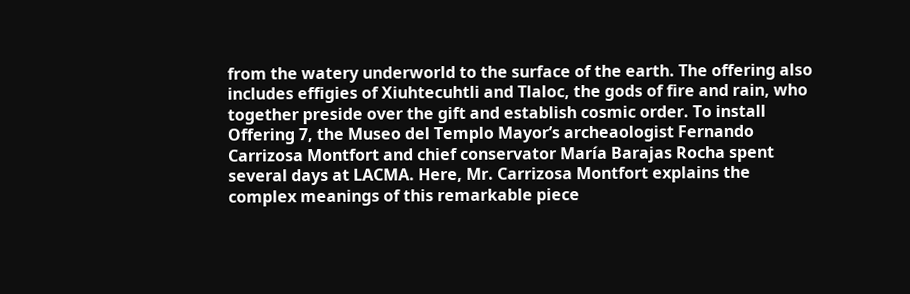from the watery underworld to the surface of the earth. The offering also includes effigies of Xiuhtecuhtli and Tlaloc, the gods of fire and rain, who together preside over the gift and establish cosmic order. To install Offering 7, the Museo del Templo Mayor’s archeaologist Fernando Carrizosa Montfort and chief conservator María Barajas Rocha spent several days at LACMA. Here, Mr. Carrizosa Montfort explains the complex meanings of this remarkable piece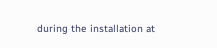during the installation at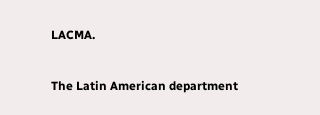LACMA.

The Latin American department